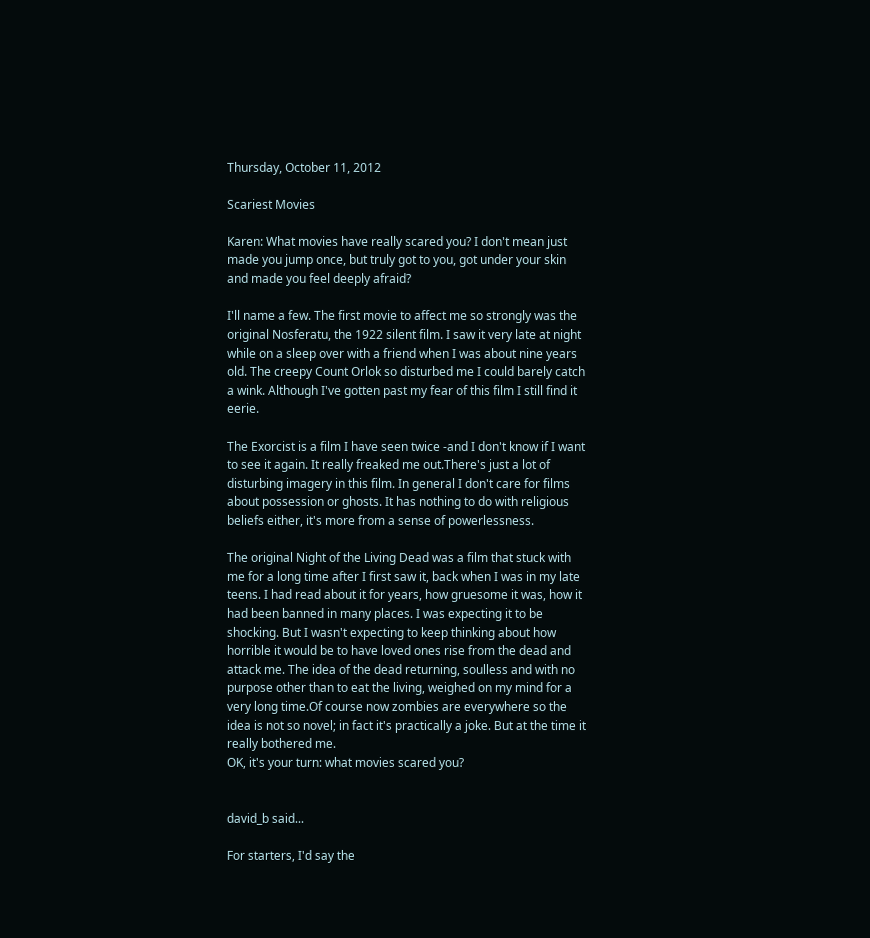Thursday, October 11, 2012

Scariest Movies

Karen: What movies have really scared you? I don't mean just made you jump once, but truly got to you, got under your skin and made you feel deeply afraid?

I'll name a few. The first movie to affect me so strongly was the original Nosferatu, the 1922 silent film. I saw it very late at night while on a sleep over with a friend when I was about nine years old. The creepy Count Orlok so disturbed me I could barely catch a wink. Although I've gotten past my fear of this film I still find it eerie.

The Exorcist is a film I have seen twice -and I don't know if I want to see it again. It really freaked me out.There's just a lot of disturbing imagery in this film. In general I don't care for films about possession or ghosts. It has nothing to do with religious beliefs either, it's more from a sense of powerlessness.

The original Night of the Living Dead was a film that stuck with me for a long time after I first saw it, back when I was in my late teens. I had read about it for years, how gruesome it was, how it had been banned in many places. I was expecting it to be shocking. But I wasn't expecting to keep thinking about how horrible it would be to have loved ones rise from the dead and attack me. The idea of the dead returning, soulless and with no purpose other than to eat the living, weighed on my mind for a very long time.Of course now zombies are everywhere so the idea is not so novel; in fact it's practically a joke. But at the time it really bothered me.
OK, it's your turn: what movies scared you?


david_b said...

For starters, I'd say the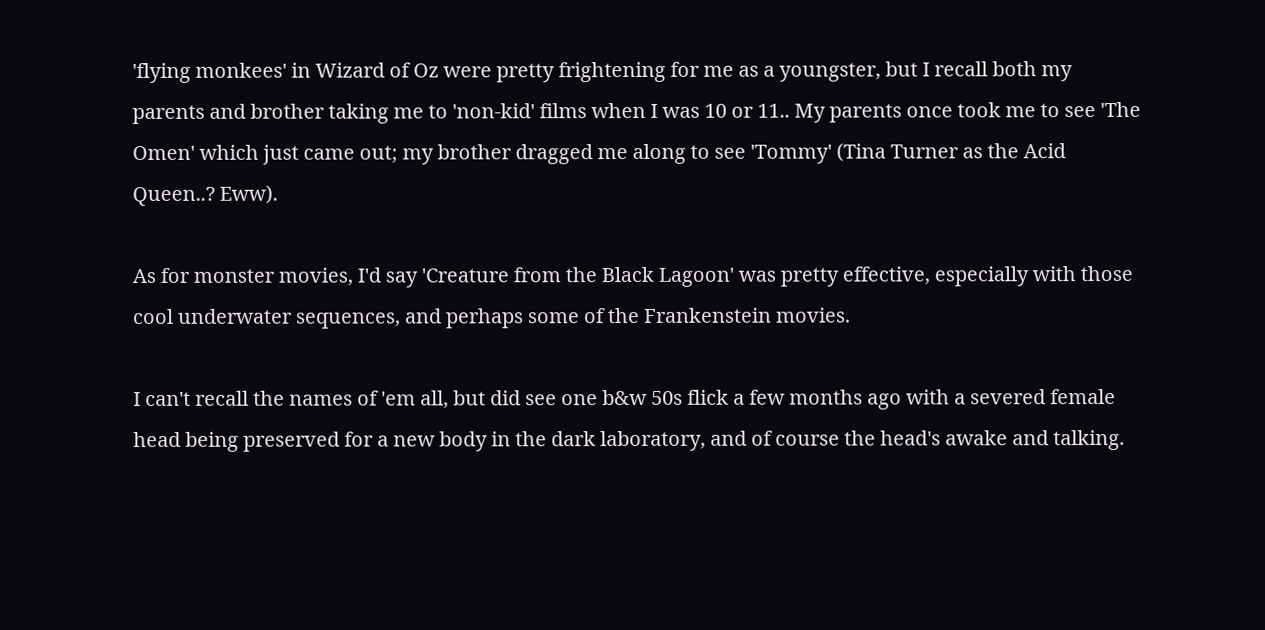'flying monkees' in Wizard of Oz were pretty frightening for me as a youngster, but I recall both my parents and brother taking me to 'non-kid' films when I was 10 or 11.. My parents once took me to see 'The Omen' which just came out; my brother dragged me along to see 'Tommy' (Tina Turner as the Acid Queen..? Eww).

As for monster movies, I'd say 'Creature from the Black Lagoon' was pretty effective, especially with those cool underwater sequences, and perhaps some of the Frankenstein movies.

I can't recall the names of 'em all, but did see one b&w 50s flick a few months ago with a severed female head being preserved for a new body in the dark laboratory, and of course the head's awake and talking.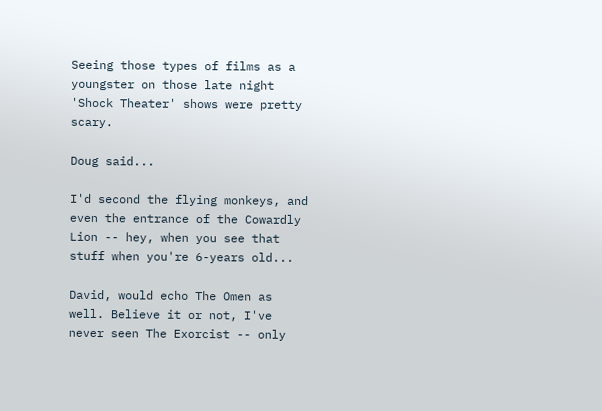Seeing those types of films as a youngster on those late night 'Shock Theater' shows were pretty scary.

Doug said...

I'd second the flying monkeys, and even the entrance of the Cowardly Lion -- hey, when you see that stuff when you're 6-years old...

David, would echo The Omen as well. Believe it or not, I've never seen The Exorcist -- only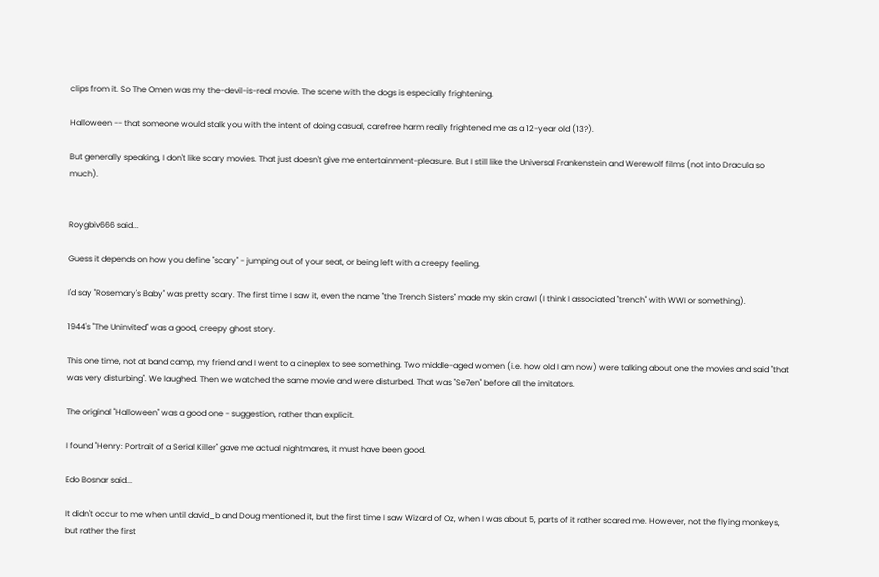clips from it. So The Omen was my the-devil-is-real movie. The scene with the dogs is especially frightening.

Halloween -- that someone would stalk you with the intent of doing casual, carefree harm really frightened me as a 12-year old (13?).

But generally speaking, I don't like scary movies. That just doesn't give me entertainment-pleasure. But I still like the Universal Frankenstein and Werewolf films (not into Dracula so much).


Roygbiv666 said...

Guess it depends on how you define "scary" - jumping out of your seat, or being left with a creepy feeling.

I'd say "Rosemary's Baby" was pretty scary. The first time I saw it, even the name "the Trench Sisters" made my skin crawl (I think I associated "trench" with WWI or something).

1944's "The Uninvited" was a good, creepy ghost story.

This one time, not at band camp, my friend and I went to a cineplex to see something. Two middle-aged women (i.e. how old I am now) were talking about one the movies and said "that was very disturbing". We laughed. Then we watched the same movie and were disturbed. That was "Se7en" before all the imitators.

The original "Halloween" was a good one - suggestion, rather than explicit.

I found "Henry: Portrait of a Serial Killer" gave me actual nightmares, it must have been good.

Edo Bosnar said...

It didn't occur to me when until david_b and Doug mentioned it, but the first time I saw Wizard of Oz, when I was about 5, parts of it rather scared me. However, not the flying monkeys, but rather the first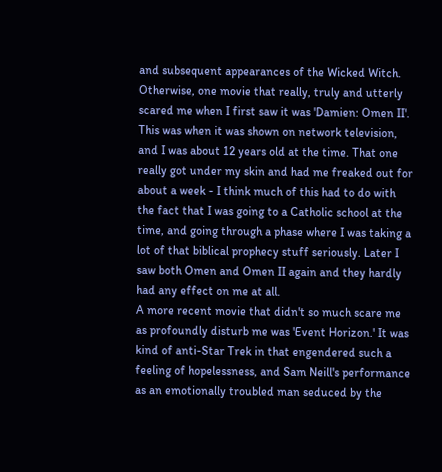and subsequent appearances of the Wicked Witch.
Otherwise, one movie that really, truly and utterly scared me when I first saw it was 'Damien: Omen II'. This was when it was shown on network television, and I was about 12 years old at the time. That one really got under my skin and had me freaked out for about a week - I think much of this had to do with the fact that I was going to a Catholic school at the time, and going through a phase where I was taking a lot of that biblical prophecy stuff seriously. Later I saw both Omen and Omen II again and they hardly had any effect on me at all.
A more recent movie that didn't so much scare me as profoundly disturb me was 'Event Horizon.' It was kind of anti-Star Trek in that engendered such a feeling of hopelessness, and Sam Neill's performance as an emotionally troubled man seduced by the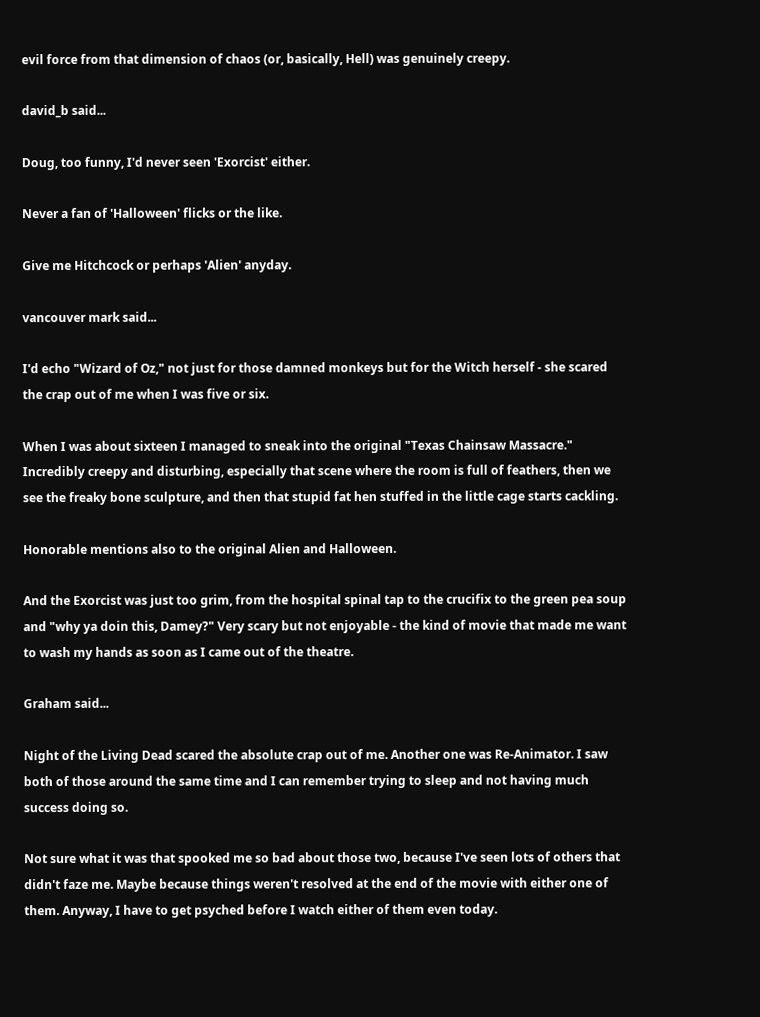evil force from that dimension of chaos (or, basically, Hell) was genuinely creepy.

david_b said...

Doug, too funny, I'd never seen 'Exorcist' either.

Never a fan of 'Halloween' flicks or the like.

Give me Hitchcock or perhaps 'Alien' anyday.

vancouver mark said...

I'd echo "Wizard of Oz," not just for those damned monkeys but for the Witch herself - she scared the crap out of me when I was five or six.

When I was about sixteen I managed to sneak into the original "Texas Chainsaw Massacre." Incredibly creepy and disturbing, especially that scene where the room is full of feathers, then we see the freaky bone sculpture, and then that stupid fat hen stuffed in the little cage starts cackling.

Honorable mentions also to the original Alien and Halloween.

And the Exorcist was just too grim, from the hospital spinal tap to the crucifix to the green pea soup and "why ya doin this, Damey?" Very scary but not enjoyable - the kind of movie that made me want to wash my hands as soon as I came out of the theatre.

Graham said...

Night of the Living Dead scared the absolute crap out of me. Another one was Re-Animator. I saw both of those around the same time and I can remember trying to sleep and not having much success doing so.

Not sure what it was that spooked me so bad about those two, because I've seen lots of others that didn't faze me. Maybe because things weren't resolved at the end of the movie with either one of them. Anyway, I have to get psyched before I watch either of them even today.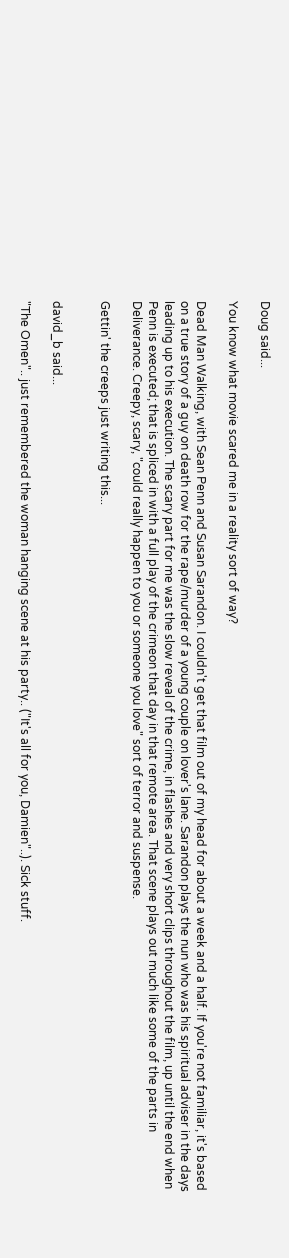Doug said...

You know what movie scared me in a reality sort of way?

Dead Man Walking, with Sean Penn and Susan Sarandon. I couldn't get that film out of my head for about a week and a half. If you're not familiar, it's based on a true story of a guy on death row for the rape/murder of a young couple on lover's lane. Sarandon plays the nun who was his spiritual adviser in the days leading up to his execution. The scary part for me was the slow reveal of the crime, in flashes and very short clips throughout the film, up until the end when Penn is executed; that is spliced in with a full play of the crimeon that day in that remote area. That scene plays out much like some of the parts in Deliverance. Creepy, scary, "could really happen to you or someone you love" sort of terror and suspense.

Gettin' the creeps just writing this...


david_b said...

"The Omen".. just remembered the woman hanging scene at his party.. ("It's all for you, Damien"..). Sick stuff.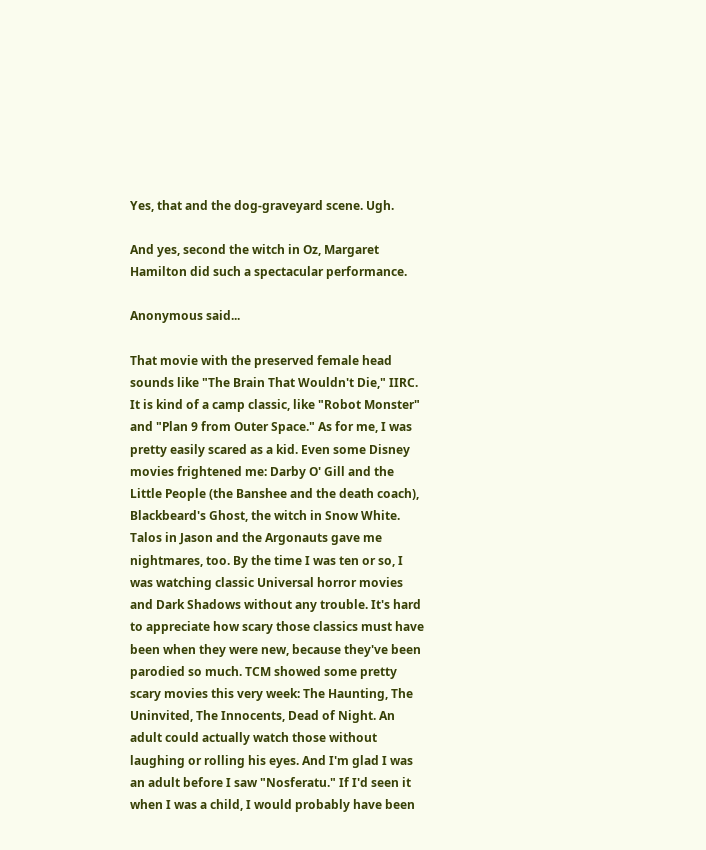Yes, that and the dog-graveyard scene. Ugh.

And yes, second the witch in Oz, Margaret Hamilton did such a spectacular performance.

Anonymous said...

That movie with the preserved female head sounds like "The Brain That Wouldn't Die," IIRC. It is kind of a camp classic, like "Robot Monster" and "Plan 9 from Outer Space." As for me, I was pretty easily scared as a kid. Even some Disney movies frightened me: Darby O' Gill and the Little People (the Banshee and the death coach), Blackbeard's Ghost, the witch in Snow White. Talos in Jason and the Argonauts gave me nightmares, too. By the time I was ten or so, I was watching classic Universal horror movies and Dark Shadows without any trouble. It's hard to appreciate how scary those classics must have been when they were new, because they've been parodied so much. TCM showed some pretty scary movies this very week: The Haunting, The Uninvited, The Innocents, Dead of Night. An adult could actually watch those without laughing or rolling his eyes. And I'm glad I was an adult before I saw "Nosferatu." If I'd seen it when I was a child, I would probably have been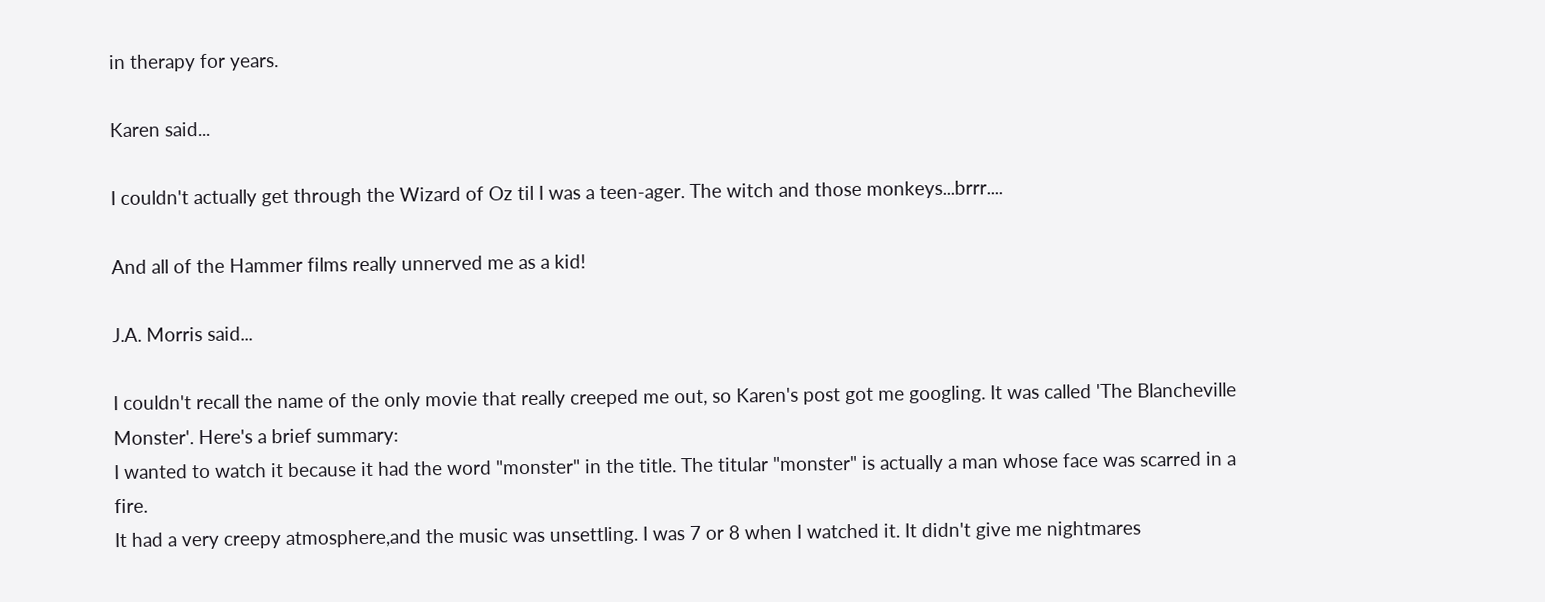in therapy for years.

Karen said...

I couldn't actually get through the Wizard of Oz til I was a teen-ager. The witch and those monkeys...brrr....

And all of the Hammer films really unnerved me as a kid!

J.A. Morris said...

I couldn't recall the name of the only movie that really creeped me out, so Karen's post got me googling. It was called 'The Blancheville Monster'. Here's a brief summary:
I wanted to watch it because it had the word "monster" in the title. The titular "monster" is actually a man whose face was scarred in a fire.
It had a very creepy atmosphere,and the music was unsettling. I was 7 or 8 when I watched it. It didn't give me nightmares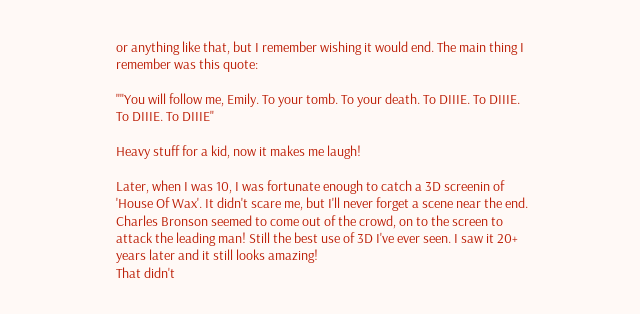or anything like that, but I remember wishing it would end. The main thing I remember was this quote:

""You will follow me, Emily. To your tomb. To your death. To DIIIE. To DIIIE. To DIIIE. To DIIIE"

Heavy stuff for a kid, now it makes me laugh!

Later, when I was 10, I was fortunate enough to catch a 3D screenin of 'House Of Wax'. It didn't scare me, but I'll never forget a scene near the end. Charles Bronson seemed to come out of the crowd, on to the screen to attack the leading man! Still the best use of 3D I've ever seen. I saw it 20+ years later and it still looks amazing!
That didn't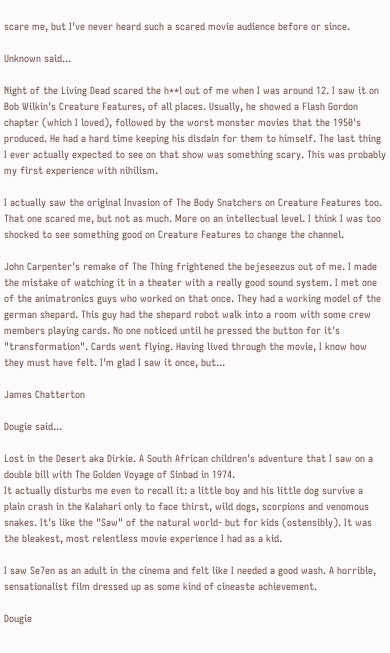scare me, but I've never heard such a scared movie audience before or since.

Unknown said...

Night of the Living Dead scared the h**l out of me when I was around 12. I saw it on Bob Wilkin's Creature Features, of all places. Usually, he showed a Flash Gordon chapter (which I loved), followed by the worst monster movies that the 1950's produced. He had a hard time keeping his disdain for them to himself. The last thing I ever actually expected to see on that show was something scary. This was probably my first experience with nihilism.

I actually saw the original Invasion of The Body Snatchers on Creature Features too. That one scared me, but not as much. More on an intellectual level. I think I was too shocked to see something good on Creature Features to change the channel.

John Carpenter's remake of The Thing frightened the bejeseezus out of me. I made the mistake of watching it in a theater with a really good sound system. I met one of the animatronics guys who worked on that once. They had a working model of the german shepard. This guy had the shepard robot walk into a room with some crew members playing cards. No one noticed until he pressed the button for it's "transformation". Cards went flying. Having lived through the movie, I know how they must have felt. I'm glad I saw it once, but...

James Chatterton

Dougie said...

Lost in the Desert aka Dirkie. A South African children's adventure that I saw on a double bill with The Golden Voyage of Sinbad in 1974.
It actually disturbs me even to recall it: a little boy and his little dog survive a plain crash in the Kalahari only to face thirst, wild dogs, scorpions and venomous snakes. It's like the "Saw" of the natural world- but for kids (ostensibly). It was the bleakest, most relentless movie experience I had as a kid.

I saw Se7en as an adult in the cinema and felt like I needed a good wash. A horrible, sensationalist film dressed up as some kind of cineaste achievement.

Dougie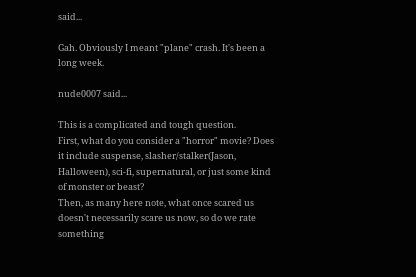said...

Gah. Obviously I meant "plane" crash. It's been a long week.

nude0007 said...

This is a complicated and tough question.
First, what do you consider a "horror" movie? Does it include suspense, slasher/stalker(Jason, Halloween), sci-fi, supernatural, or just some kind of monster or beast?
Then, as many here note, what once scared us doesn't necessarily scare us now, so do we rate something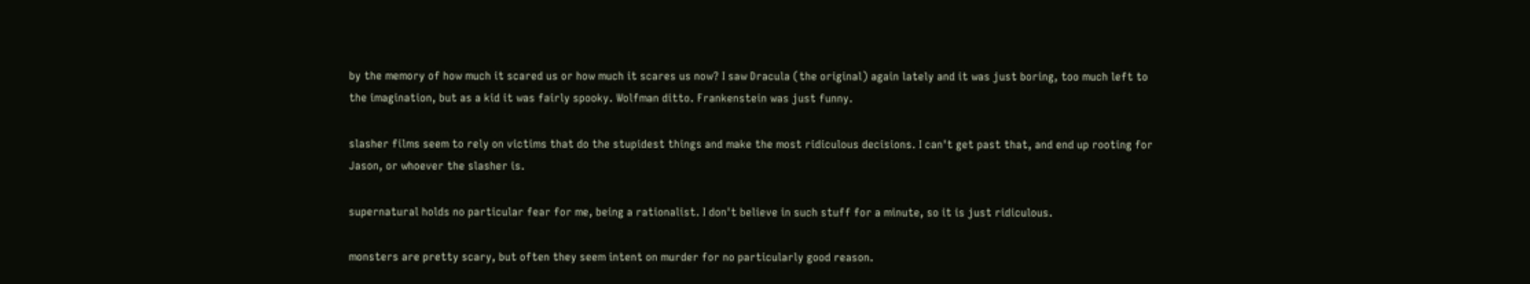by the memory of how much it scared us or how much it scares us now? I saw Dracula (the original) again lately and it was just boring, too much left to the imagination, but as a kid it was fairly spooky. Wolfman ditto. Frankenstein was just funny.

slasher films seem to rely on victims that do the stupidest things and make the most ridiculous decisions. I can't get past that, and end up rooting for Jason, or whoever the slasher is.

supernatural holds no particular fear for me, being a rationalist. I don't believe in such stuff for a minute, so it is just ridiculous.

monsters are pretty scary, but often they seem intent on murder for no particularly good reason.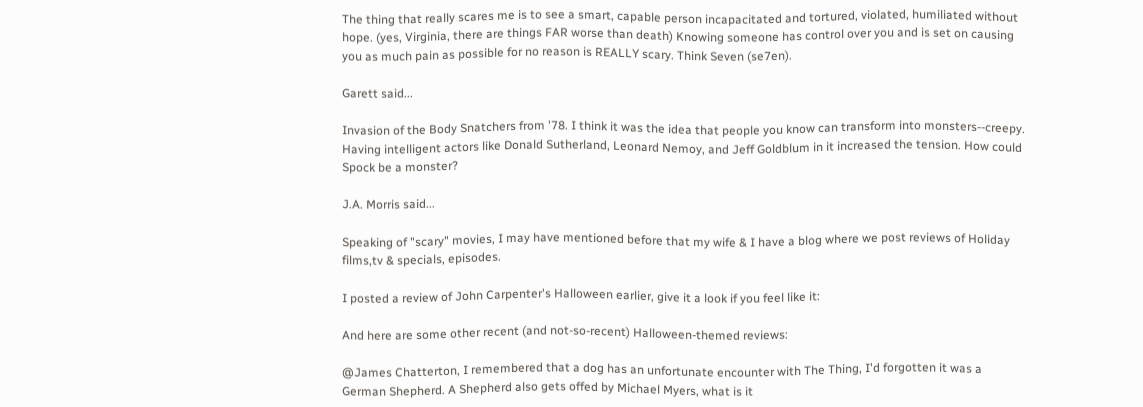The thing that really scares me is to see a smart, capable person incapacitated and tortured, violated, humiliated without hope. (yes, Virginia, there are things FAR worse than death) Knowing someone has control over you and is set on causing you as much pain as possible for no reason is REALLY scary. Think Seven (se7en).

Garett said...

Invasion of the Body Snatchers from '78. I think it was the idea that people you know can transform into monsters--creepy. Having intelligent actors like Donald Sutherland, Leonard Nemoy, and Jeff Goldblum in it increased the tension. How could Spock be a monster?

J.A. Morris said...

Speaking of "scary" movies, I may have mentioned before that my wife & I have a blog where we post reviews of Holiday films,tv & specials, episodes.

I posted a review of John Carpenter's Halloween earlier, give it a look if you feel like it:

And here are some other recent (and not-so-recent) Halloween-themed reviews:

@James Chatterton, I remembered that a dog has an unfortunate encounter with The Thing, I'd forgotten it was a German Shepherd. A Shepherd also gets offed by Michael Myers, what is it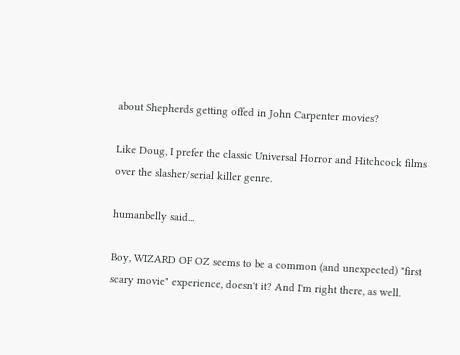about Shepherds getting offed in John Carpenter movies?

Like Doug, I prefer the classic Universal Horror and Hitchcock films over the slasher/serial killer genre.

humanbelly said...

Boy, WIZARD OF OZ seems to be a common (and unexpected) "first scary movie" experience, doesn't it? And I'm right there, as well.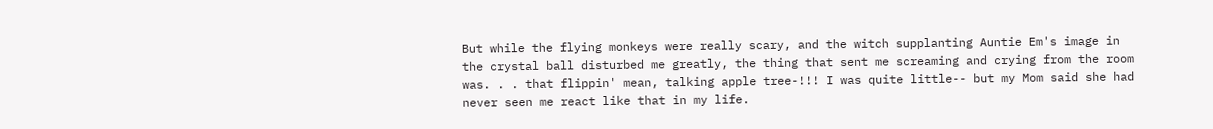But while the flying monkeys were really scary, and the witch supplanting Auntie Em's image in the crystal ball disturbed me greatly, the thing that sent me screaming and crying from the room was. . . that flippin' mean, talking apple tree-!!! I was quite little-- but my Mom said she had never seen me react like that in my life.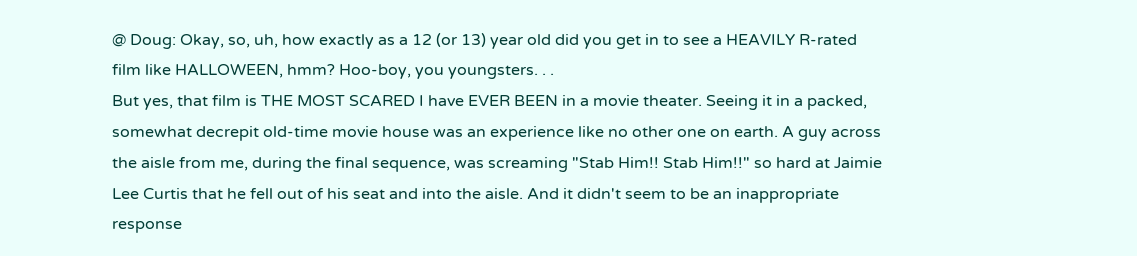@ Doug: Okay, so, uh, how exactly as a 12 (or 13) year old did you get in to see a HEAVILY R-rated film like HALLOWEEN, hmm? Hoo-boy, you youngsters. . .
But yes, that film is THE MOST SCARED I have EVER BEEN in a movie theater. Seeing it in a packed, somewhat decrepit old-time movie house was an experience like no other one on earth. A guy across the aisle from me, during the final sequence, was screaming "Stab Him!! Stab Him!!" so hard at Jaimie Lee Curtis that he fell out of his seat and into the aisle. And it didn't seem to be an inappropriate response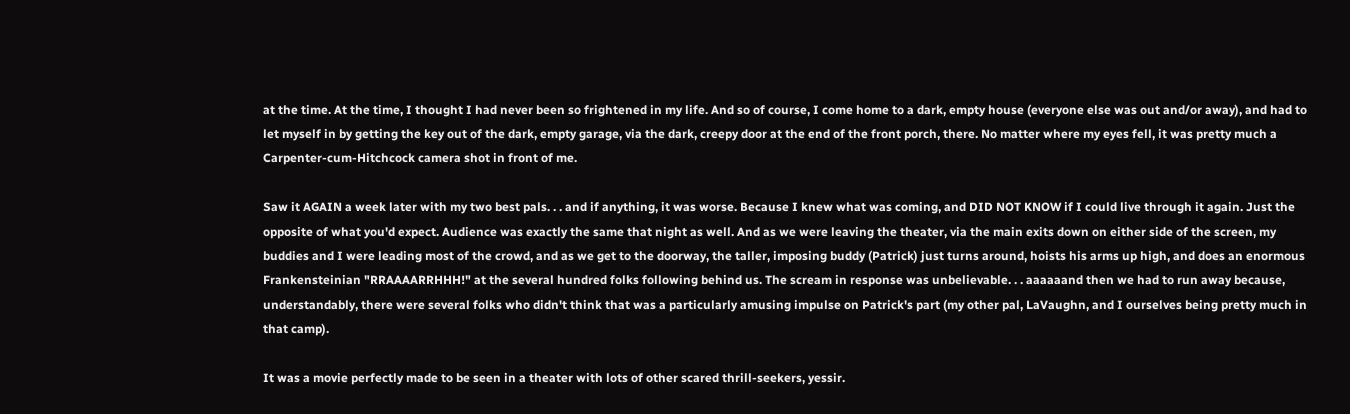at the time. At the time, I thought I had never been so frightened in my life. And so of course, I come home to a dark, empty house (everyone else was out and/or away), and had to let myself in by getting the key out of the dark, empty garage, via the dark, creepy door at the end of the front porch, there. No matter where my eyes fell, it was pretty much a Carpenter-cum-Hitchcock camera shot in front of me.

Saw it AGAIN a week later with my two best pals. . . and if anything, it was worse. Because I knew what was coming, and DID NOT KNOW if I could live through it again. Just the opposite of what you'd expect. Audience was exactly the same that night as well. And as we were leaving the theater, via the main exits down on either side of the screen, my buddies and I were leading most of the crowd, and as we get to the doorway, the taller, imposing buddy (Patrick) just turns around, hoists his arms up high, and does an enormous Frankensteinian "RRAAAARRHHH!" at the several hundred folks following behind us. The scream in response was unbelievable. . . aaaaaand then we had to run away because, understandably, there were several folks who didn't think that was a particularly amusing impulse on Patrick's part (my other pal, LaVaughn, and I ourselves being pretty much in that camp).

It was a movie perfectly made to be seen in a theater with lots of other scared thrill-seekers, yessir.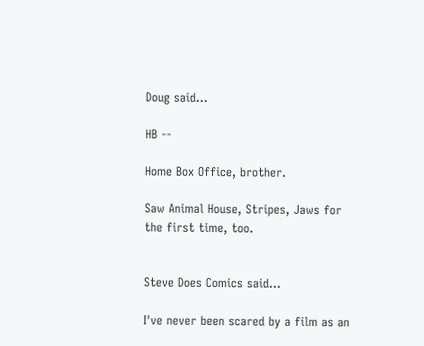Doug said...

HB --

Home Box Office, brother.

Saw Animal House, Stripes, Jaws for the first time, too.


Steve Does Comics said...

I've never been scared by a film as an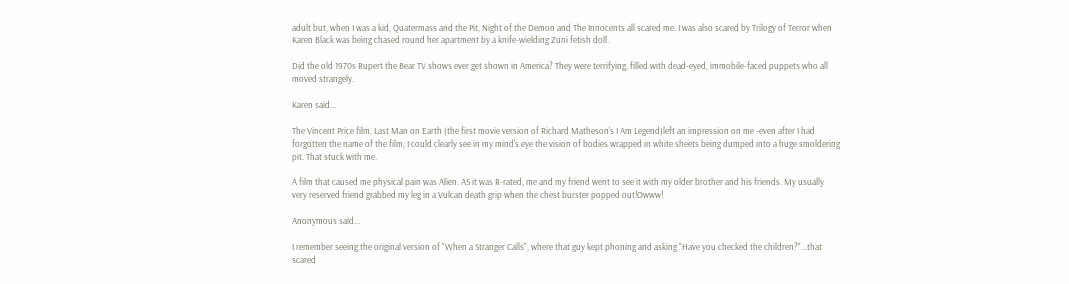adult but, when I was a kid, Quatermass and the Pit, Night of the Demon and The Innocents all scared me. I was also scared by Trilogy of Terror when Karen Black was being chased round her apartment by a knife-wielding Zuni fetish doll.

Did the old 1970s Rupert the Bear TV shows ever get shown in America? They were terrifying, filled with dead-eyed, immobile-faced puppets who all moved strangely.

Karen said...

The Vincent Price film, Last Man on Earth (the first movie version of Richard Matheson's I Am Legend)left an impression on me -even after I had forgotten the name of the film, I could clearly see in my mind's eye the vision of bodies wrapped in white sheets being dumped into a huge smoldering pit. That stuck with me.

A film that caused me physical pain was Alien. AS it was R-rated, me and my friend went to see it with my older brother and his friends. My usually very reserved friend grabbed my leg in a Vulcan death grip when the chest burster popped out!Owww!

Anonymous said...

I remember seeing the original version of "When a Stranger Calls", where that guy kept phoning and asking "Have you checked the children?"...that scared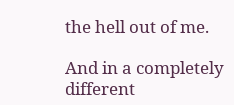the hell out of me.

And in a completely different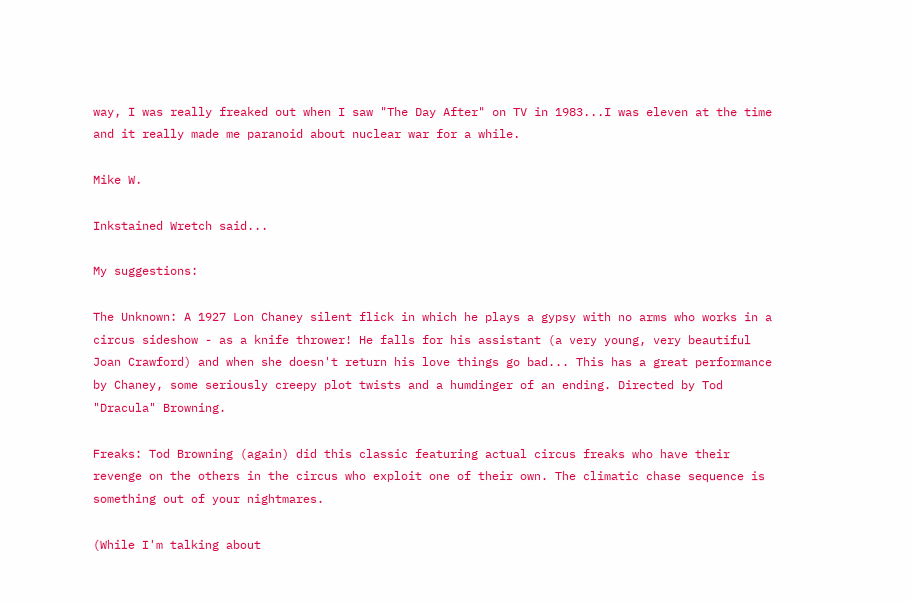way, I was really freaked out when I saw "The Day After" on TV in 1983...I was eleven at the time and it really made me paranoid about nuclear war for a while.

Mike W.

Inkstained Wretch said...

My suggestions:

The Unknown: A 1927 Lon Chaney silent flick in which he plays a gypsy with no arms who works in a circus sideshow - as a knife thrower! He falls for his assistant (a very young, very beautiful Joan Crawford) and when she doesn't return his love things go bad... This has a great performance by Chaney, some seriously creepy plot twists and a humdinger of an ending. Directed by Tod "Dracula" Browning.

Freaks: Tod Browning (again) did this classic featuring actual circus freaks who have their revenge on the others in the circus who exploit one of their own. The climatic chase sequence is something out of your nightmares.

(While I'm talking about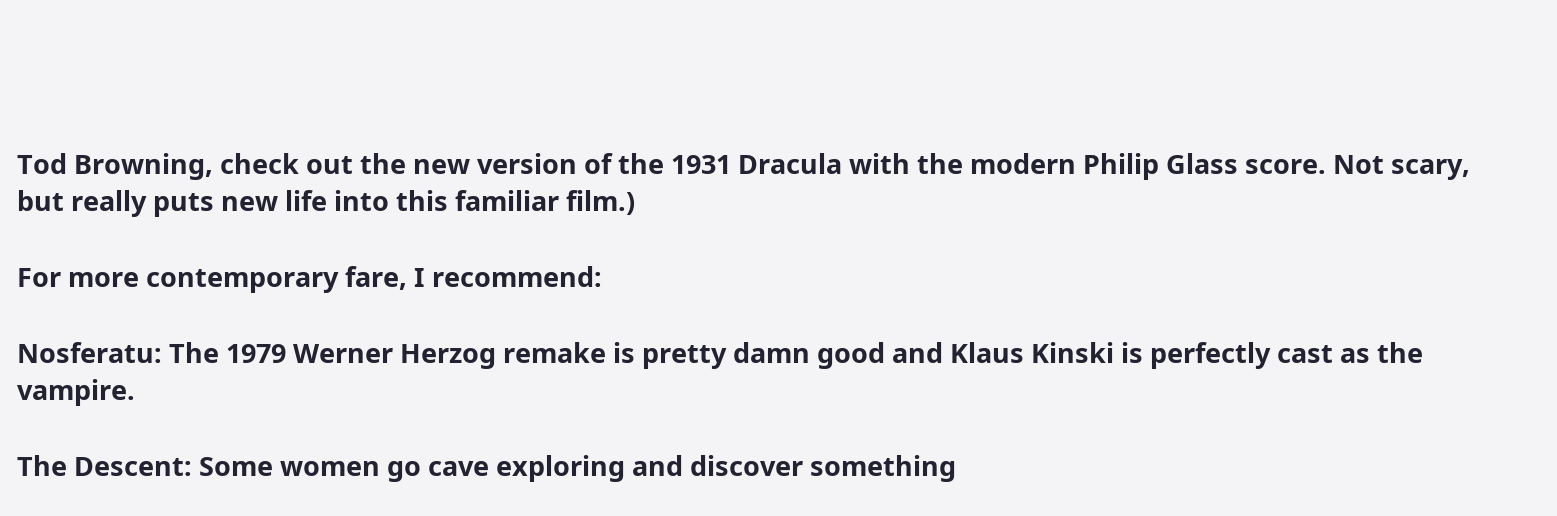Tod Browning, check out the new version of the 1931 Dracula with the modern Philip Glass score. Not scary, but really puts new life into this familiar film.)

For more contemporary fare, I recommend:

Nosferatu: The 1979 Werner Herzog remake is pretty damn good and Klaus Kinski is perfectly cast as the vampire.

The Descent: Some women go cave exploring and discover something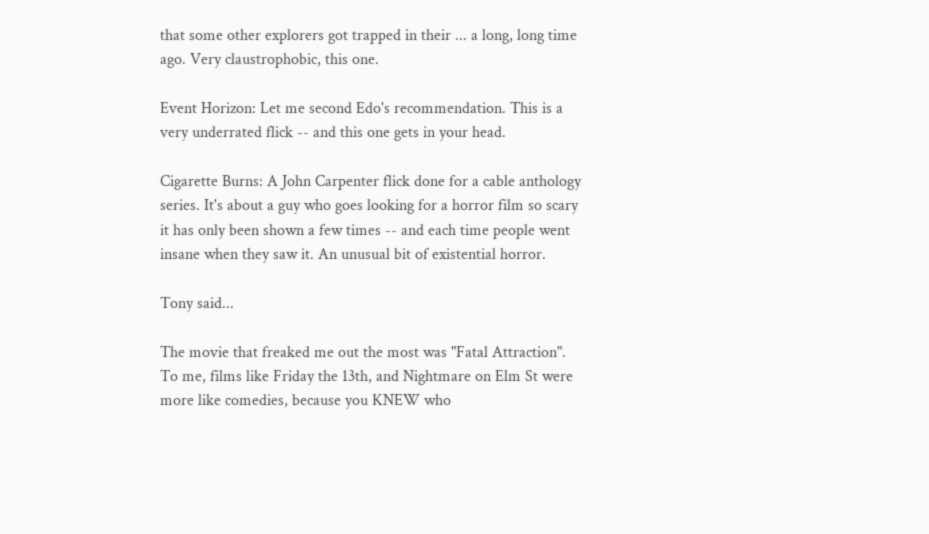that some other explorers got trapped in their ... a long, long time ago. Very claustrophobic, this one.

Event Horizon: Let me second Edo's recommendation. This is a very underrated flick -- and this one gets in your head.

Cigarette Burns: A John Carpenter flick done for a cable anthology series. It's about a guy who goes looking for a horror film so scary it has only been shown a few times -- and each time people went insane when they saw it. An unusual bit of existential horror.

Tony said...

The movie that freaked me out the most was "Fatal Attraction". To me, films like Friday the 13th, and Nightmare on Elm St were more like comedies, because you KNEW who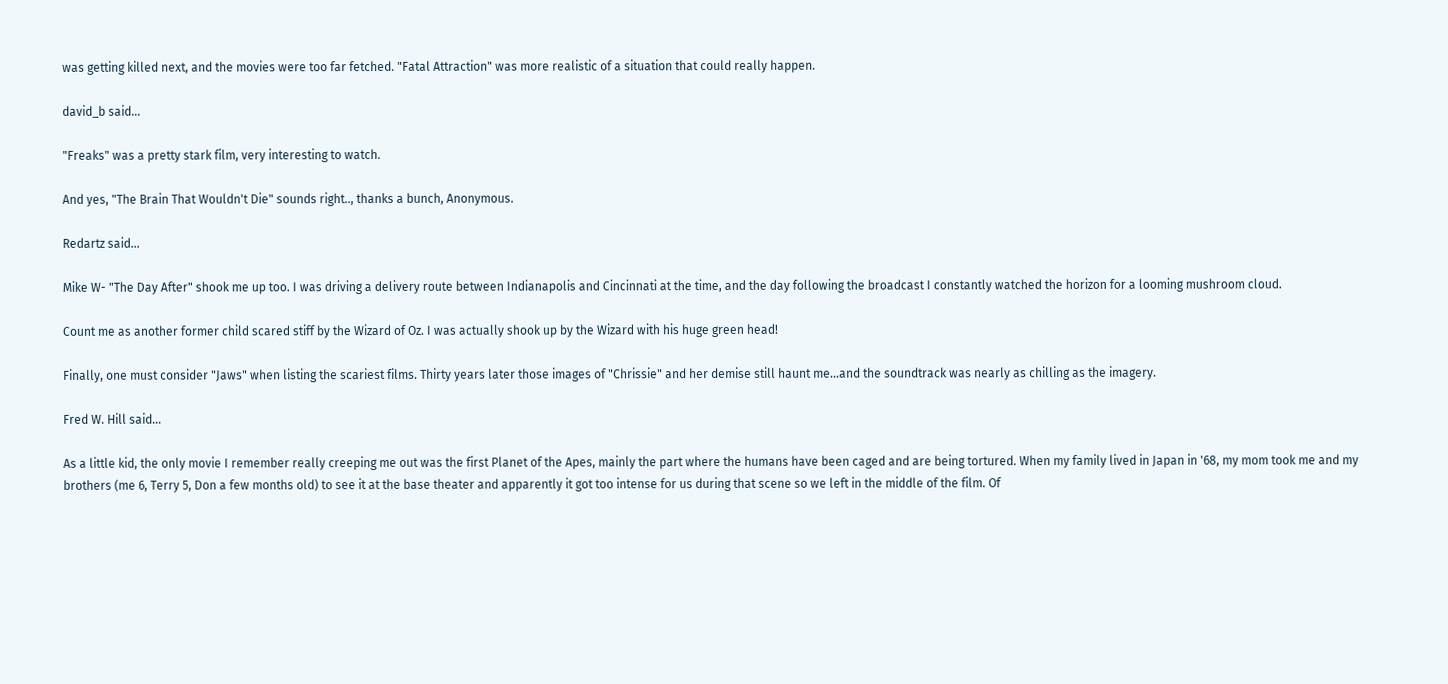was getting killed next, and the movies were too far fetched. "Fatal Attraction" was more realistic of a situation that could really happen.

david_b said...

"Freaks" was a pretty stark film, very interesting to watch.

And yes, "The Brain That Wouldn't Die" sounds right.., thanks a bunch, Anonymous.

Redartz said...

Mike W- "The Day After" shook me up too. I was driving a delivery route between Indianapolis and Cincinnati at the time, and the day following the broadcast I constantly watched the horizon for a looming mushroom cloud.

Count me as another former child scared stiff by the Wizard of Oz. I was actually shook up by the Wizard with his huge green head!

Finally, one must consider "Jaws" when listing the scariest films. Thirty years later those images of "Chrissie" and her demise still haunt me...and the soundtrack was nearly as chilling as the imagery.

Fred W. Hill said...

As a little kid, the only movie I remember really creeping me out was the first Planet of the Apes, mainly the part where the humans have been caged and are being tortured. When my family lived in Japan in '68, my mom took me and my brothers (me 6, Terry 5, Don a few months old) to see it at the base theater and apparently it got too intense for us during that scene so we left in the middle of the film. Of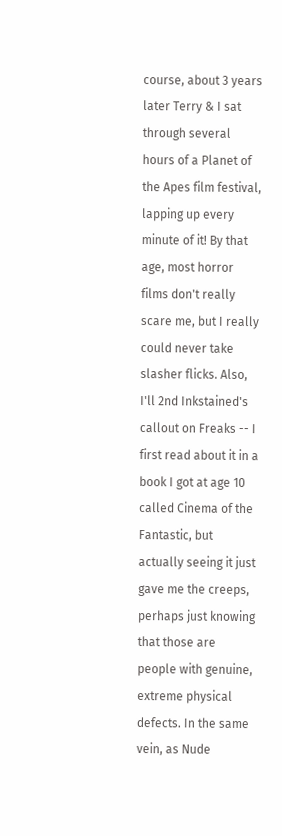course, about 3 years later Terry & I sat through several hours of a Planet of the Apes film festival, lapping up every minute of it! By that age, most horror films don't really scare me, but I really could never take slasher flicks. Also, I'll 2nd Inkstained's callout on Freaks -- I first read about it in a book I got at age 10 called Cinema of the Fantastic, but actually seeing it just gave me the creeps, perhaps just knowing that those are people with genuine, extreme physical defects. In the same vein, as Nude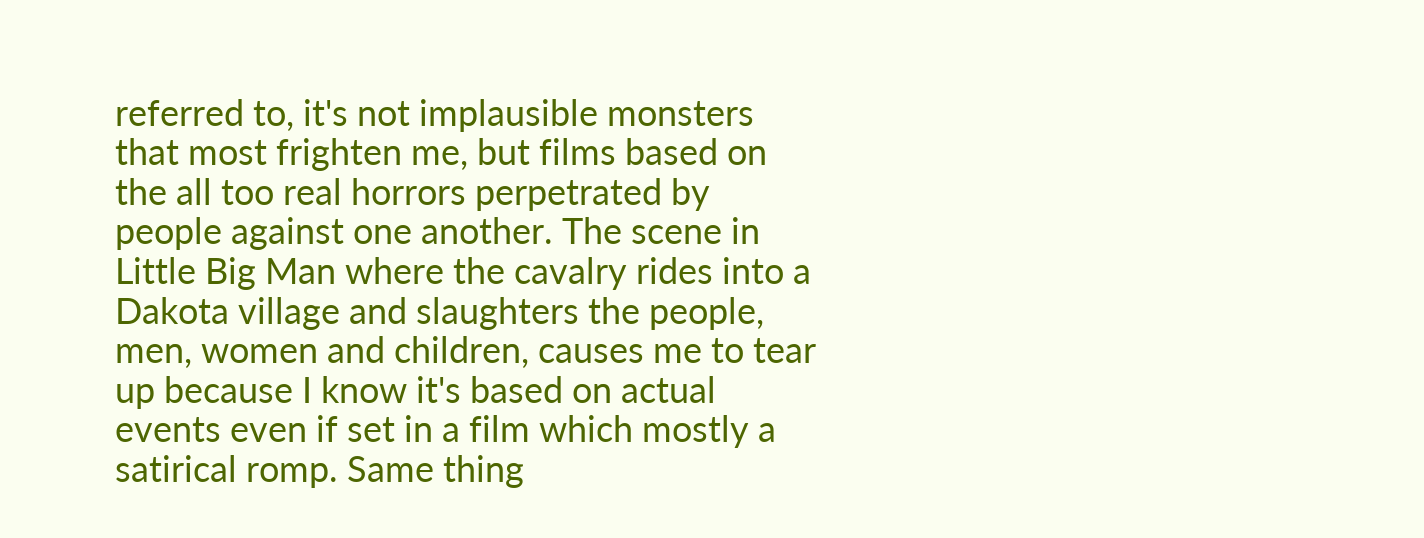referred to, it's not implausible monsters that most frighten me, but films based on the all too real horrors perpetrated by people against one another. The scene in Little Big Man where the cavalry rides into a Dakota village and slaughters the people, men, women and children, causes me to tear up because I know it's based on actual events even if set in a film which mostly a satirical romp. Same thing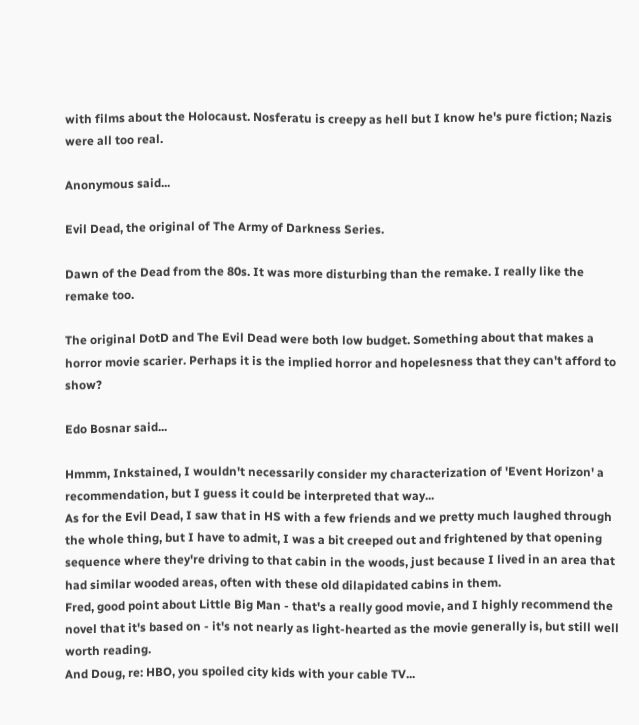with films about the Holocaust. Nosferatu is creepy as hell but I know he's pure fiction; Nazis were all too real.

Anonymous said...

Evil Dead, the original of The Army of Darkness Series.

Dawn of the Dead from the 80s. It was more disturbing than the remake. I really like the remake too.

The original DotD and The Evil Dead were both low budget. Something about that makes a horror movie scarier. Perhaps it is the implied horror and hopelesness that they can't afford to show?

Edo Bosnar said...

Hmmm, Inkstained, I wouldn't necessarily consider my characterization of 'Event Horizon' a recommendation, but I guess it could be interpreted that way...
As for the Evil Dead, I saw that in HS with a few friends and we pretty much laughed through the whole thing, but I have to admit, I was a bit creeped out and frightened by that opening sequence where they're driving to that cabin in the woods, just because I lived in an area that had similar wooded areas, often with these old dilapidated cabins in them.
Fred, good point about Little Big Man - that's a really good movie, and I highly recommend the novel that it's based on - it's not nearly as light-hearted as the movie generally is, but still well worth reading.
And Doug, re: HBO, you spoiled city kids with your cable TV...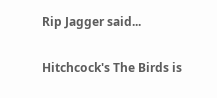Rip Jagger said...

Hitchcock's The Birds is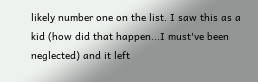likely number one on the list. I saw this as a kid (how did that happen...I must've been neglected) and it left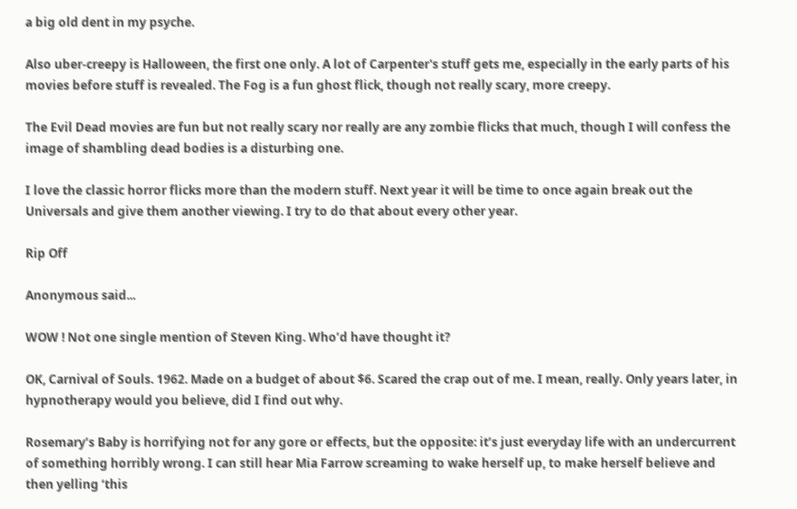a big old dent in my psyche.

Also uber-creepy is Halloween, the first one only. A lot of Carpenter's stuff gets me, especially in the early parts of his movies before stuff is revealed. The Fog is a fun ghost flick, though not really scary, more creepy.

The Evil Dead movies are fun but not really scary nor really are any zombie flicks that much, though I will confess the image of shambling dead bodies is a disturbing one.

I love the classic horror flicks more than the modern stuff. Next year it will be time to once again break out the Universals and give them another viewing. I try to do that about every other year.

Rip Off

Anonymous said...

WOW ! Not one single mention of Steven King. Who’d have thought it?

OK, Carnival of Souls. 1962. Made on a budget of about $6. Scared the crap out of me. I mean, really. Only years later, in hypnotherapy would you believe, did I find out why.

Rosemary’s Baby is horrifying not for any gore or effects, but the opposite: it’s just everyday life with an undercurrent of something horribly wrong. I can still hear Mia Farrow screaming to wake herself up, to make herself believe and then yelling ‘this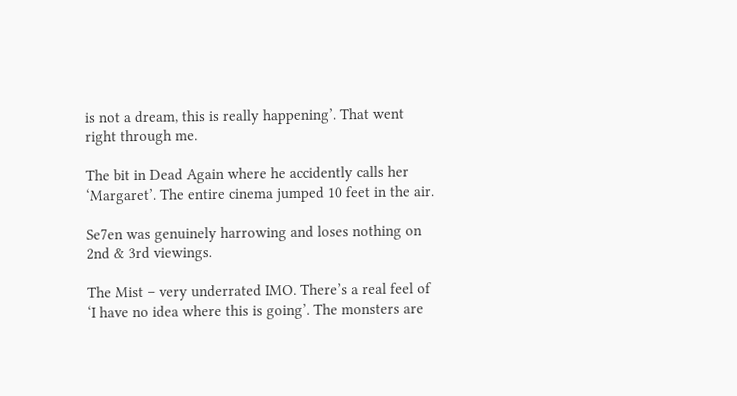is not a dream, this is really happening’. That went right through me.

The bit in Dead Again where he accidently calls her ‘Margaret’. The entire cinema jumped 10 feet in the air.

Se7en was genuinely harrowing and loses nothing on 2nd & 3rd viewings.

The Mist – very underrated IMO. There’s a real feel of ‘I have no idea where this is going’. The monsters are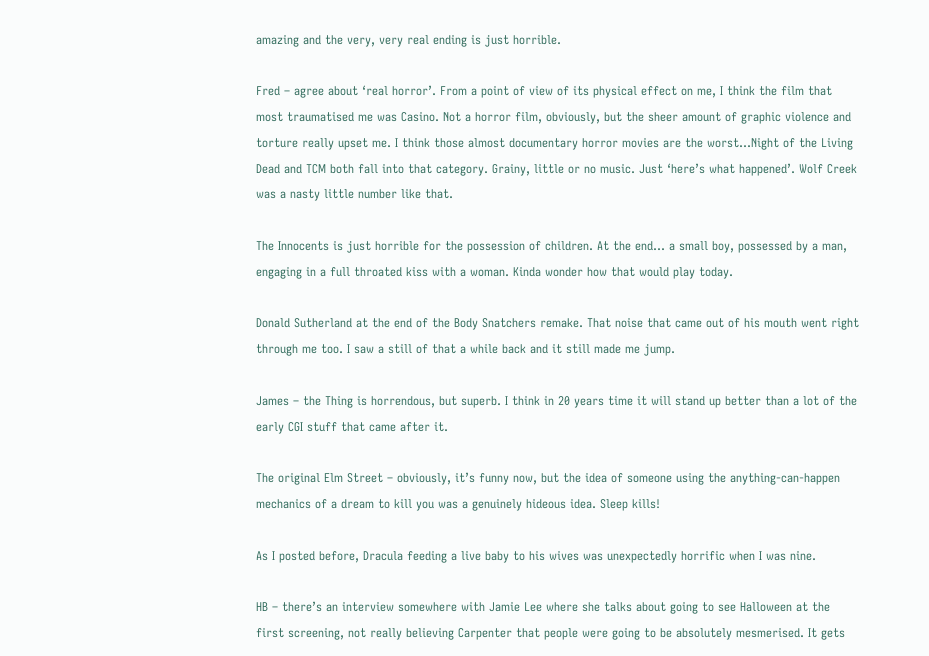amazing and the very, very real ending is just horrible.

Fred – agree about ‘real horror’. From a point of view of its physical effect on me, I think the film that most traumatised me was Casino. Not a horror film, obviously, but the sheer amount of graphic violence and torture really upset me. I think those almost documentary horror movies are the worst...Night of the Living Dead and TCM both fall into that category. Grainy, little or no music. Just ‘here’s what happened’. Wolf Creek was a nasty little number like that.

The Innocents is just horrible for the possession of children. At the end... a small boy, possessed by a man, engaging in a full throated kiss with a woman. Kinda wonder how that would play today.

Donald Sutherland at the end of the Body Snatchers remake. That noise that came out of his mouth went right through me too. I saw a still of that a while back and it still made me jump.

James – the Thing is horrendous, but superb. I think in 20 years time it will stand up better than a lot of the early CGI stuff that came after it.

The original Elm Street – obviously, it’s funny now, but the idea of someone using the anything-can-happen mechanics of a dream to kill you was a genuinely hideous idea. Sleep kills!

As I posted before, Dracula feeding a live baby to his wives was unexpectedly horrific when I was nine.

HB – there’s an interview somewhere with Jamie Lee where she talks about going to see Halloween at the first screening, not really believing Carpenter that people were going to be absolutely mesmerised. It gets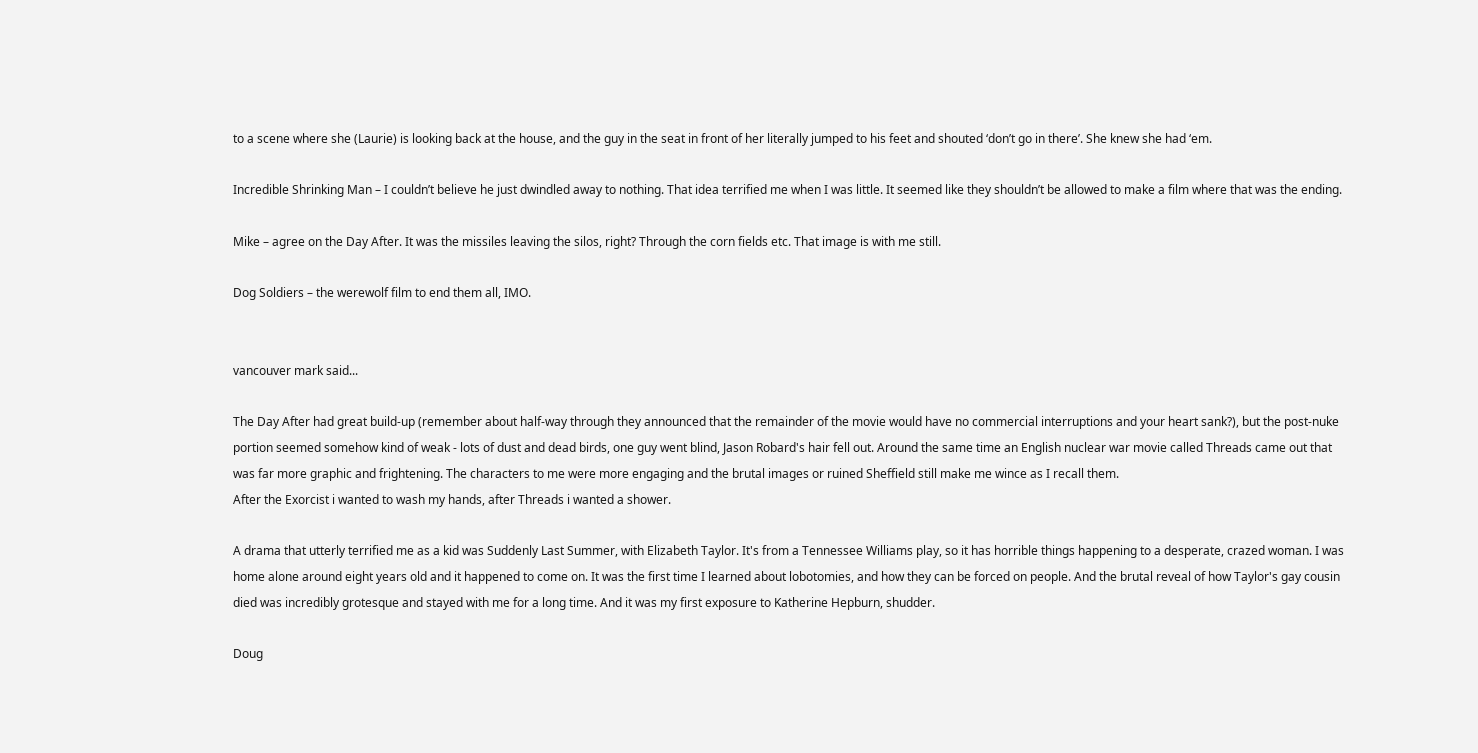to a scene where she (Laurie) is looking back at the house, and the guy in the seat in front of her literally jumped to his feet and shouted ‘don’t go in there’. She knew she had ‘em.

Incredible Shrinking Man – I couldn’t believe he just dwindled away to nothing. That idea terrified me when I was little. It seemed like they shouldn’t be allowed to make a film where that was the ending.

Mike – agree on the Day After. It was the missiles leaving the silos, right? Through the corn fields etc. That image is with me still.

Dog Soldiers – the werewolf film to end them all, IMO.


vancouver mark said...

The Day After had great build-up (remember about half-way through they announced that the remainder of the movie would have no commercial interruptions and your heart sank?), but the post-nuke portion seemed somehow kind of weak - lots of dust and dead birds, one guy went blind, Jason Robard's hair fell out. Around the same time an English nuclear war movie called Threads came out that was far more graphic and frightening. The characters to me were more engaging and the brutal images or ruined Sheffield still make me wince as I recall them.
After the Exorcist i wanted to wash my hands, after Threads i wanted a shower.

A drama that utterly terrified me as a kid was Suddenly Last Summer, with Elizabeth Taylor. It's from a Tennessee Williams play, so it has horrible things happening to a desperate, crazed woman. I was home alone around eight years old and it happened to come on. It was the first time I learned about lobotomies, and how they can be forced on people. And the brutal reveal of how Taylor's gay cousin died was incredibly grotesque and stayed with me for a long time. And it was my first exposure to Katherine Hepburn, shudder.

Doug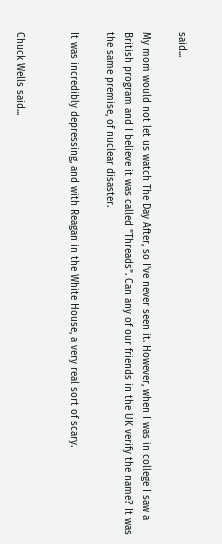said...

My mom would not let us watch The Day After, so I've never seen it. However, when I was in college I saw a British program and I believe it was called "Threads". Can any of our friends in the UK verify the name? It was the same premise, of nuclear disaster.

It was incredibly depressing, and with Reagan in the White House, a very real sort of scary.


Chuck Wells said...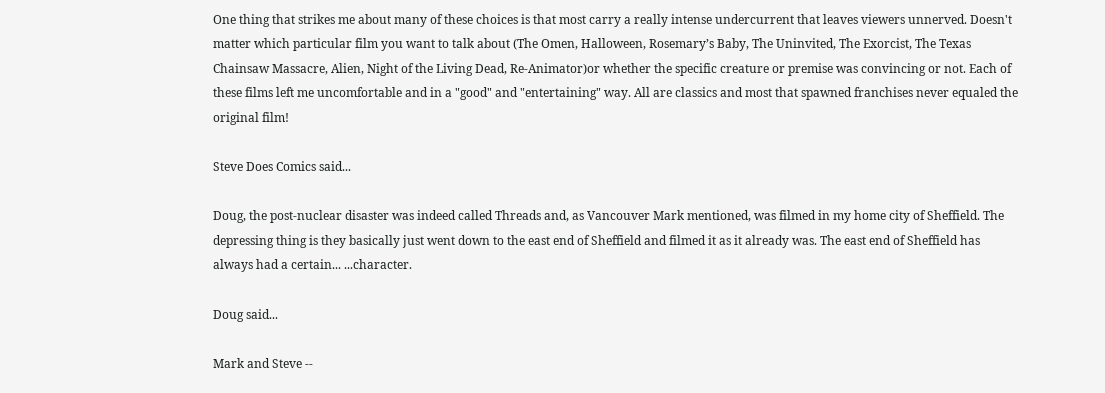One thing that strikes me about many of these choices is that most carry a really intense undercurrent that leaves viewers unnerved. Doesn't matter which particular film you want to talk about (The Omen, Halloween, Rosemary’s Baby, The Uninvited, The Exorcist, The Texas Chainsaw Massacre, Alien, Night of the Living Dead, Re-Animator)or whether the specific creature or premise was convincing or not. Each of these films left me uncomfortable and in a "good" and "entertaining" way. All are classics and most that spawned franchises never equaled the original film!

Steve Does Comics said...

Doug, the post-nuclear disaster was indeed called Threads and, as Vancouver Mark mentioned, was filmed in my home city of Sheffield. The depressing thing is they basically just went down to the east end of Sheffield and filmed it as it already was. The east end of Sheffield has always had a certain... ...character.

Doug said...

Mark and Steve --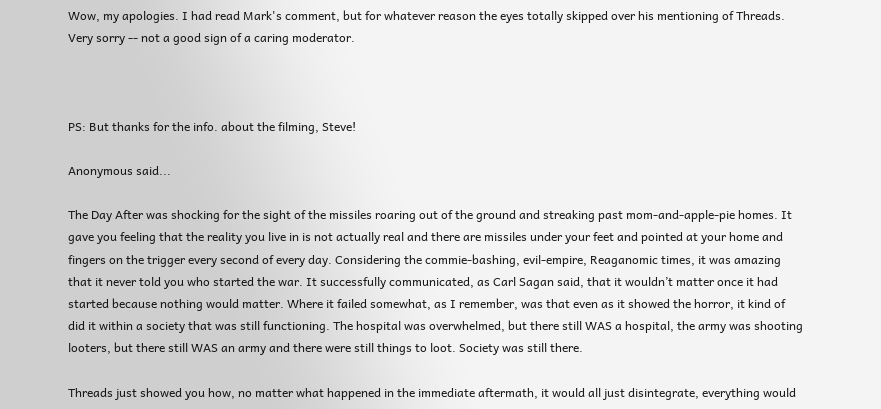Wow, my apologies. I had read Mark's comment, but for whatever reason the eyes totally skipped over his mentioning of Threads. Very sorry -- not a good sign of a caring moderator.



PS: But thanks for the info. about the filming, Steve!

Anonymous said...

The Day After was shocking for the sight of the missiles roaring out of the ground and streaking past mom-and-apple-pie homes. It gave you feeling that the reality you live in is not actually real and there are missiles under your feet and pointed at your home and fingers on the trigger every second of every day. Considering the commie-bashing, evil-empire, Reaganomic times, it was amazing that it never told you who started the war. It successfully communicated, as Carl Sagan said, that it wouldn’t matter once it had started because nothing would matter. Where it failed somewhat, as I remember, was that even as it showed the horror, it kind of did it within a society that was still functioning. The hospital was overwhelmed, but there still WAS a hospital, the army was shooting looters, but there still WAS an army and there were still things to loot. Society was still there.

Threads just showed you how, no matter what happened in the immediate aftermath, it would all just disintegrate, everything would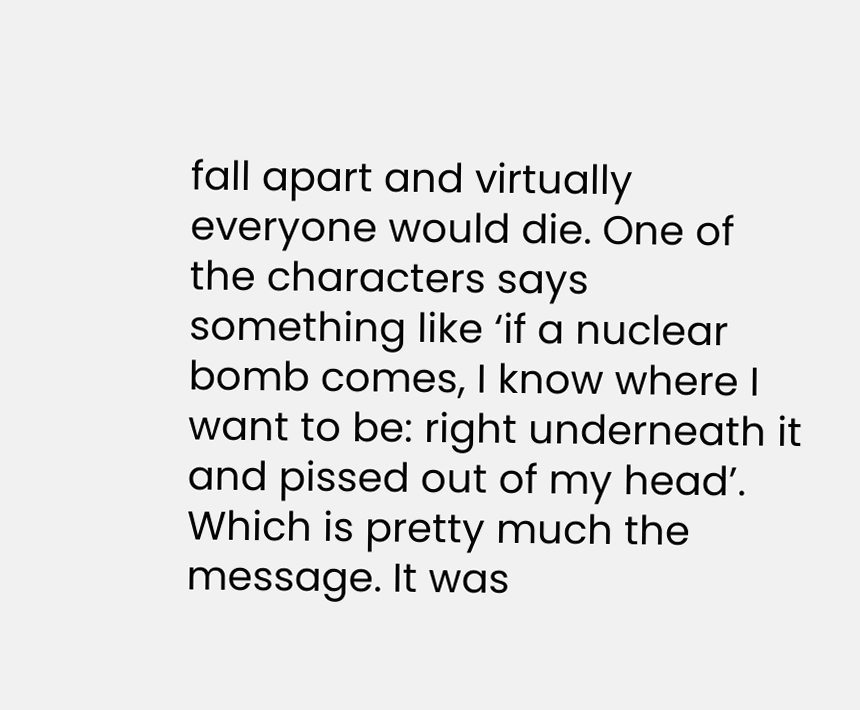fall apart and virtually everyone would die. One of the characters says something like ‘if a nuclear bomb comes, I know where I want to be: right underneath it and pissed out of my head’. Which is pretty much the message. It was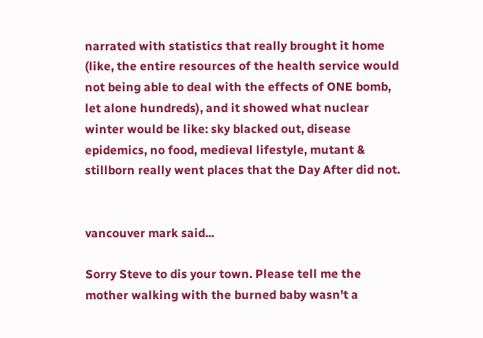narrated with statistics that really brought it home (like, the entire resources of the health service would not being able to deal with the effects of ONE bomb, let alone hundreds), and it showed what nuclear winter would be like: sky blacked out, disease epidemics, no food, medieval lifestyle, mutant & stillborn really went places that the Day After did not.


vancouver mark said...

Sorry Steve to dis your town. Please tell me the mother walking with the burned baby wasn't a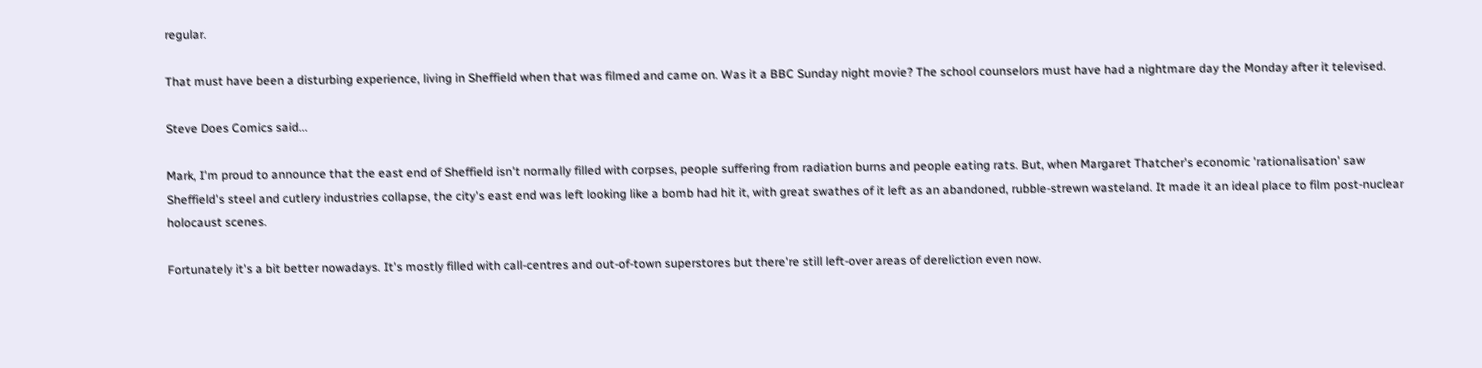regular.

That must have been a disturbing experience, living in Sheffield when that was filmed and came on. Was it a BBC Sunday night movie? The school counselors must have had a nightmare day the Monday after it televised.

Steve Does Comics said...

Mark, I'm proud to announce that the east end of Sheffield isn't normally filled with corpses, people suffering from radiation burns and people eating rats. But, when Margaret Thatcher's economic 'rationalisation' saw Sheffield's steel and cutlery industries collapse, the city's east end was left looking like a bomb had hit it, with great swathes of it left as an abandoned, rubble-strewn wasteland. It made it an ideal place to film post-nuclear holocaust scenes.

Fortunately it's a bit better nowadays. It's mostly filled with call-centres and out-of-town superstores but there're still left-over areas of dereliction even now.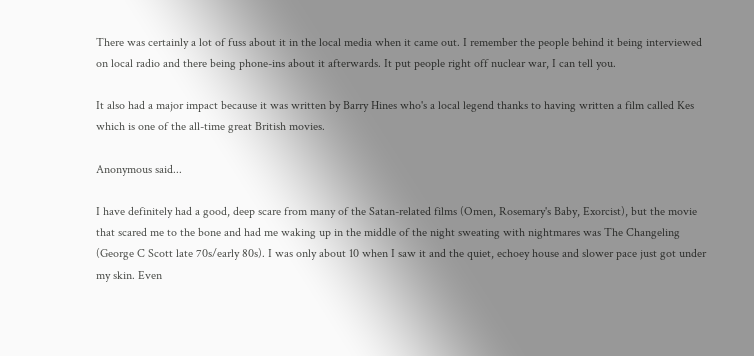There was certainly a lot of fuss about it in the local media when it came out. I remember the people behind it being interviewed on local radio and there being phone-ins about it afterwards. It put people right off nuclear war, I can tell you.

It also had a major impact because it was written by Barry Hines who's a local legend thanks to having written a film called Kes which is one of the all-time great British movies.

Anonymous said...

I have definitely had a good, deep scare from many of the Satan-related films (Omen, Rosemary's Baby, Exorcist), but the movie that scared me to the bone and had me waking up in the middle of the night sweating with nightmares was The Changeling (George C Scott late 70s/early 80s). I was only about 10 when I saw it and the quiet, echoey house and slower pace just got under my skin. Even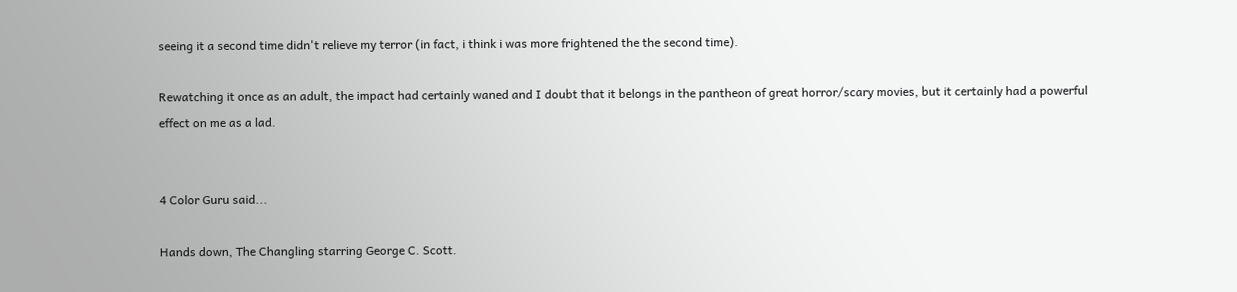seeing it a second time didn't relieve my terror (in fact, i think i was more frightened the the second time).

Rewatching it once as an adult, the impact had certainly waned and I doubt that it belongs in the pantheon of great horror/scary movies, but it certainly had a powerful effect on me as a lad.


4 Color Guru said...

Hands down, The Changling starring George C. Scott.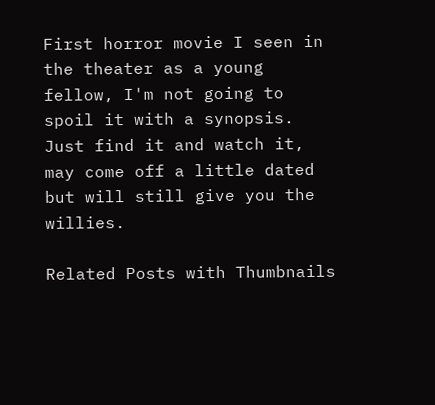First horror movie I seen in the theater as a young fellow, I'm not going to spoil it with a synopsis.
Just find it and watch it, may come off a little dated but will still give you the willies.

Related Posts with Thumbnails